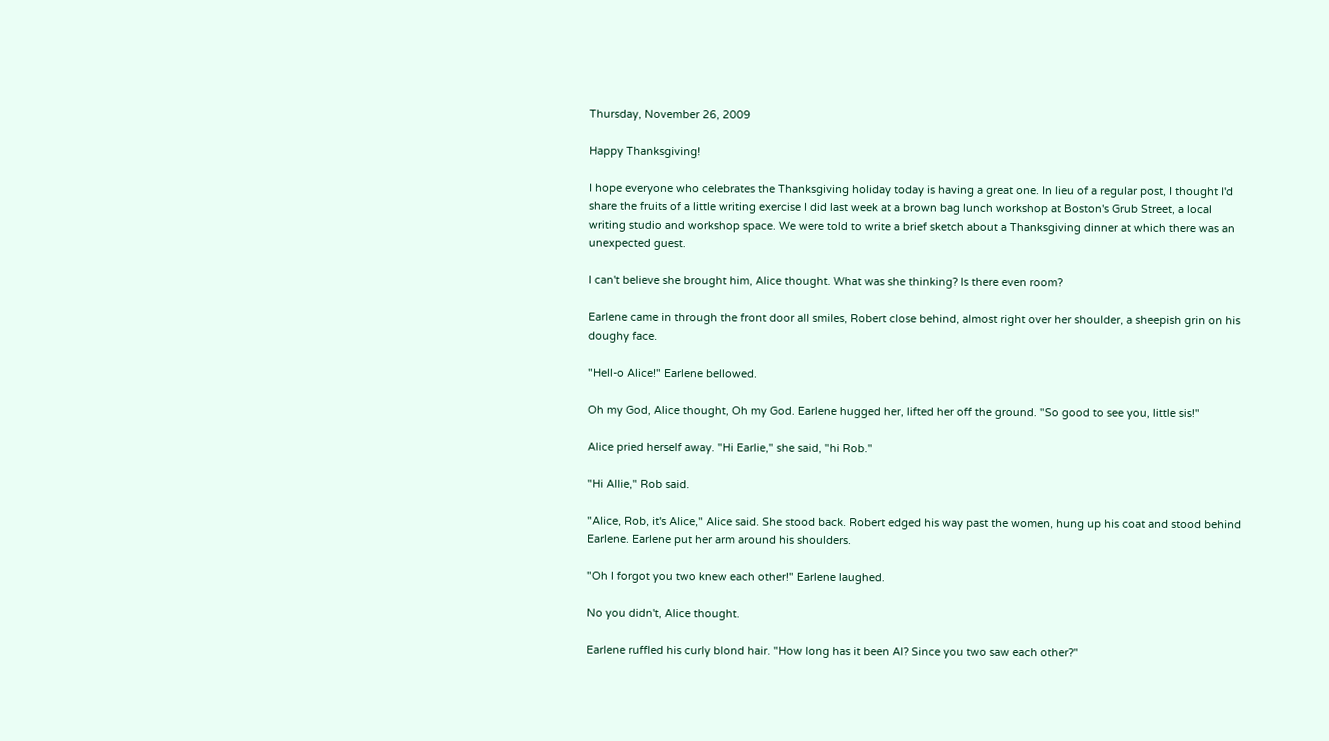Thursday, November 26, 2009

Happy Thanksgiving!

I hope everyone who celebrates the Thanksgiving holiday today is having a great one. In lieu of a regular post, I thought I'd share the fruits of a little writing exercise I did last week at a brown bag lunch workshop at Boston's Grub Street, a local writing studio and workshop space. We were told to write a brief sketch about a Thanksgiving dinner at which there was an unexpected guest.

I can't believe she brought him, Alice thought. What was she thinking? Is there even room?

Earlene came in through the front door all smiles, Robert close behind, almost right over her shoulder, a sheepish grin on his doughy face.

"Hell-o Alice!" Earlene bellowed.

Oh my God, Alice thought, Oh my God. Earlene hugged her, lifted her off the ground. "So good to see you, little sis!"

Alice pried herself away. "Hi Earlie," she said, "hi Rob."

"Hi Allie," Rob said.

"Alice, Rob, it's Alice," Alice said. She stood back. Robert edged his way past the women, hung up his coat and stood behind Earlene. Earlene put her arm around his shoulders.

"Oh I forgot you two knew each other!" Earlene laughed.

No you didn't, Alice thought.

Earlene ruffled his curly blond hair. "How long has it been Al? Since you two saw each other?"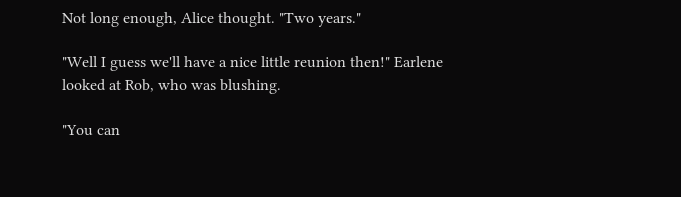Not long enough, Alice thought. "Two years."

"Well I guess we'll have a nice little reunion then!" Earlene looked at Rob, who was blushing.

"You can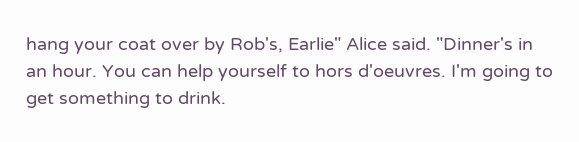hang your coat over by Rob's, Earlie" Alice said. "Dinner's in an hour. You can help yourself to hors d'oeuvres. I'm going to get something to drink.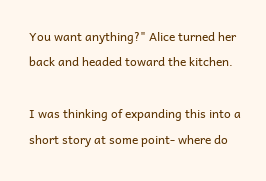You want anything?" Alice turned her back and headed toward the kitchen.

I was thinking of expanding this into a short story at some point- where do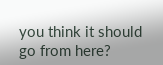you think it should go from here?